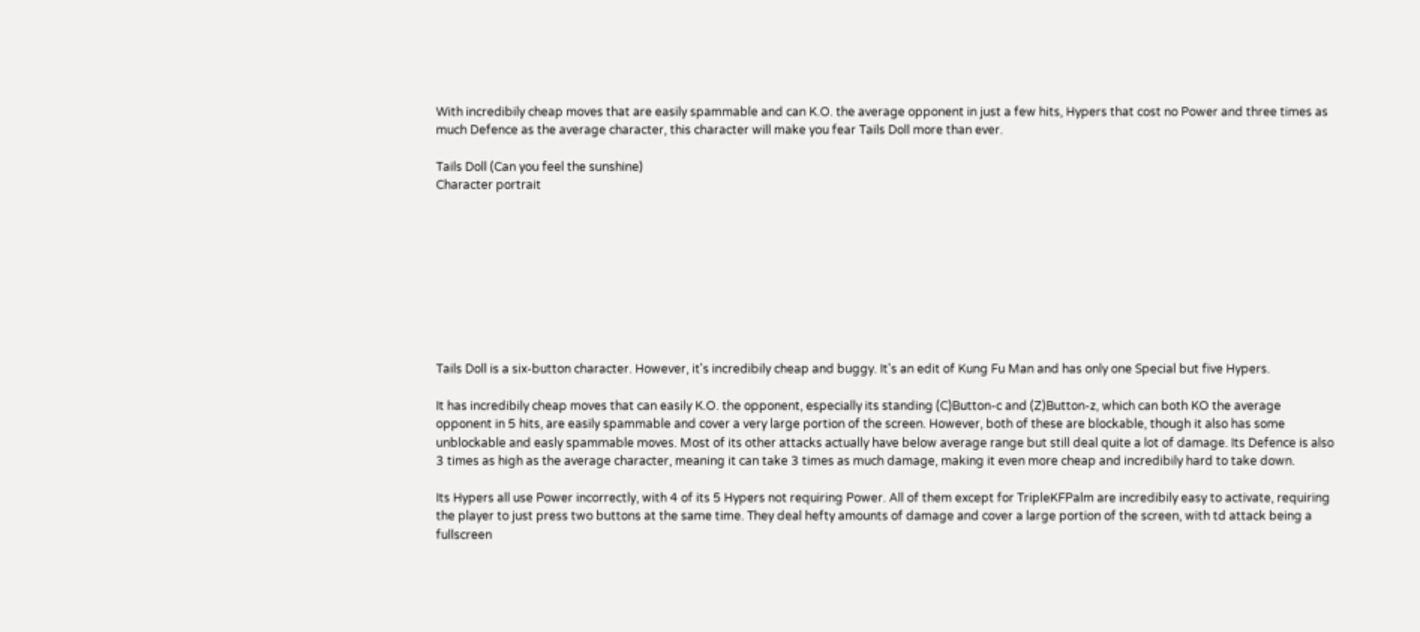With incredibily cheap moves that are easily spammable and can K.O. the average opponent in just a few hits, Hypers that cost no Power and three times as much Defence as the average character, this character will make you fear Tails Doll more than ever.

Tails Doll (Can you feel the sunshine)
Character portrait









Tails Doll is a six-button character. However, it's incredibily cheap and buggy. It's an edit of Kung Fu Man and has only one Special but five Hypers.

It has incredibily cheap moves that can easily K.O. the opponent, especially its standing (C)Button-c and (Z)Button-z, which can both KO the average opponent in 5 hits, are easily spammable and cover a very large portion of the screen. However, both of these are blockable, though it also has some unblockable and easly spammable moves. Most of its other attacks actually have below average range but still deal quite a lot of damage. Its Defence is also 3 times as high as the average character, meaning it can take 3 times as much damage, making it even more cheap and incredibily hard to take down.

Its Hypers all use Power incorrectly, with 4 of its 5 Hypers not requiring Power. All of them except for TripleKFPalm are incredibily easy to activate, requiring the player to just press two buttons at the same time. They deal hefty amounts of damage and cover a large portion of the screen, with td attack being a fullscreen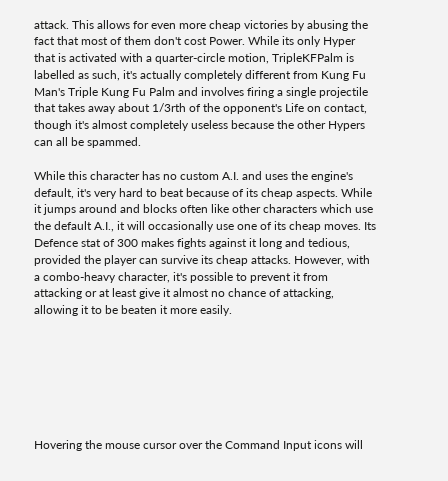attack. This allows for even more cheap victories by abusing the fact that most of them don't cost Power. While its only Hyper that is activated with a quarter-circle motion, TripleKFPalm is labelled as such, it's actually completely different from Kung Fu Man's Triple Kung Fu Palm and involves firing a single projectile that takes away about 1/3rth of the opponent's Life on contact, though it's almost completely useless because the other Hypers can all be spammed.

While this character has no custom A.I. and uses the engine's default, it's very hard to beat because of its cheap aspects. While it jumps around and blocks often like other characters which use the default A.I., it will occasionally use one of its cheap moves. Its Defence stat of 300 makes fights against it long and tedious, provided the player can survive its cheap attacks. However, with a combo-heavy character, it's possible to prevent it from attacking or at least give it almost no chance of attacking, allowing it to be beaten it more easily.







Hovering the mouse cursor over the Command Input icons will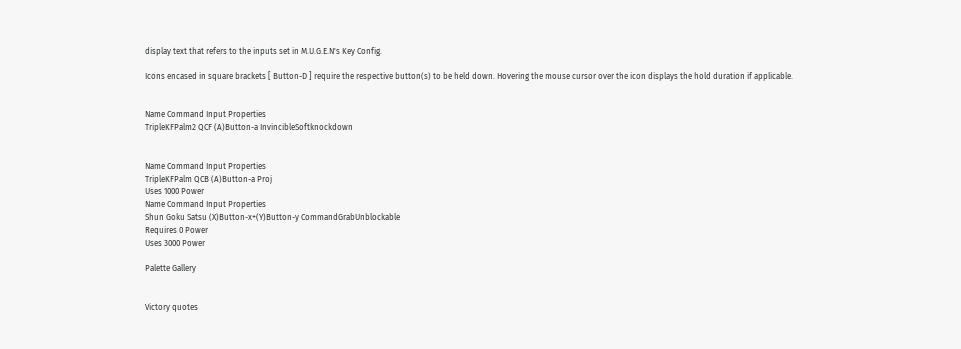display text that refers to the inputs set in M.U.G.E.N's Key Config.

Icons encased in square brackets [ Button-D ] require the respective button(s) to be held down. Hovering the mouse cursor over the icon displays the hold duration if applicable.


Name Command Input Properties
TripleKFPalm2 QCF (A)Button-a InvincibleSoftknockdown


Name Command Input Properties
TripleKFPalm QCB (A)Button-a Proj
Uses 1000 Power
Name Command Input Properties
Shun Goku Satsu (X)Button-x+(Y)Button-y CommandGrabUnblockable
Requires 0 Power
Uses 3000 Power

Palette Gallery


Victory quotes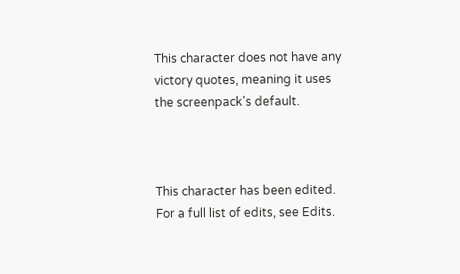This character does not have any victory quotes, meaning it uses the screenpack's default.



This character has been edited. For a full list of edits, see Edits.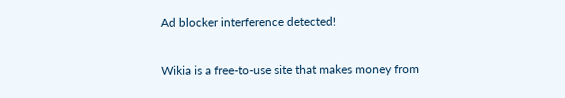Ad blocker interference detected!

Wikia is a free-to-use site that makes money from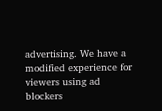advertising. We have a modified experience for viewers using ad blockers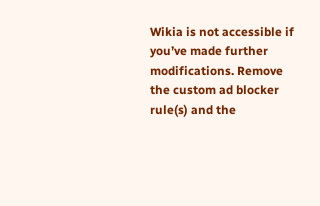Wikia is not accessible if you’ve made further modifications. Remove the custom ad blocker rule(s) and the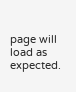page will load as expected.